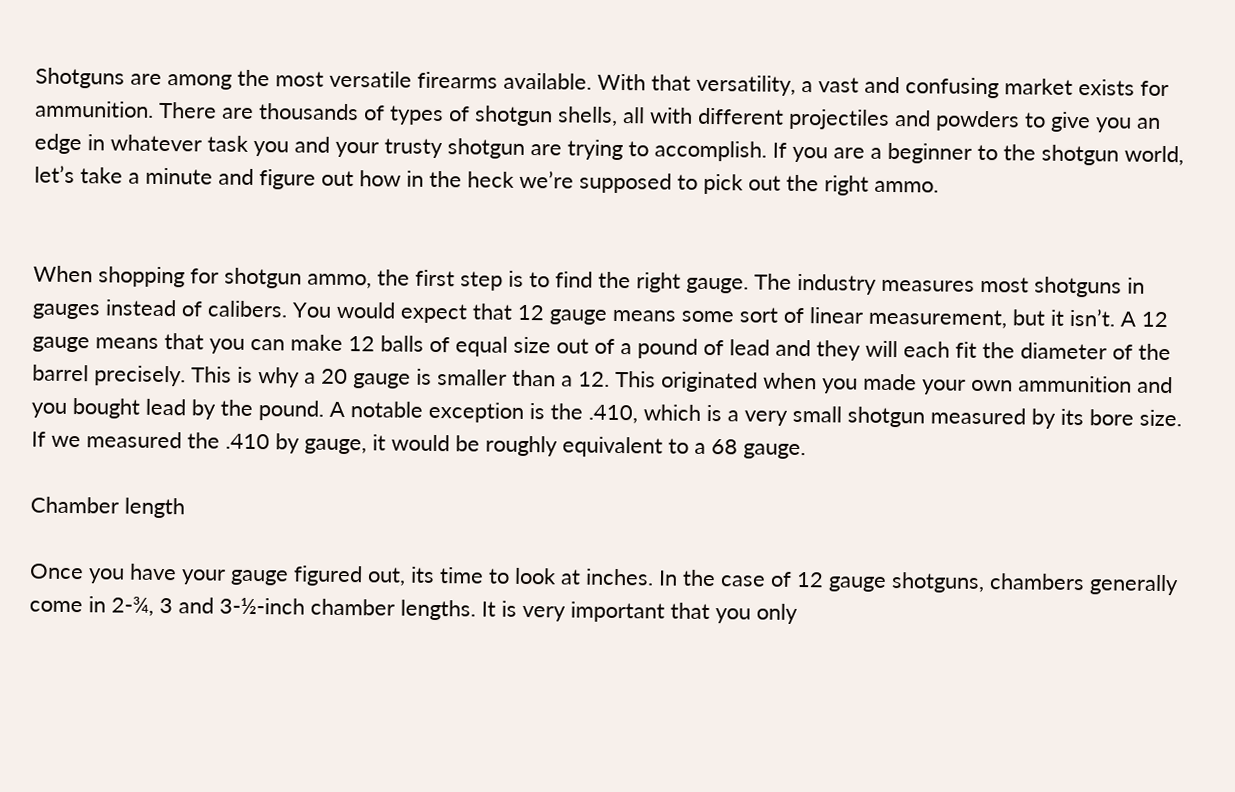Shotguns are among the most versatile firearms available. With that versatility, a vast and confusing market exists for ammunition. There are thousands of types of shotgun shells, all with different projectiles and powders to give you an edge in whatever task you and your trusty shotgun are trying to accomplish. If you are a beginner to the shotgun world, let’s take a minute and figure out how in the heck we’re supposed to pick out the right ammo.


When shopping for shotgun ammo, the first step is to find the right gauge. The industry measures most shotguns in gauges instead of calibers. You would expect that 12 gauge means some sort of linear measurement, but it isn’t. A 12 gauge means that you can make 12 balls of equal size out of a pound of lead and they will each fit the diameter of the barrel precisely. This is why a 20 gauge is smaller than a 12. This originated when you made your own ammunition and you bought lead by the pound. A notable exception is the .410, which is a very small shotgun measured by its bore size. If we measured the .410 by gauge, it would be roughly equivalent to a 68 gauge.

Chamber length

Once you have your gauge figured out, its time to look at inches. In the case of 12 gauge shotguns, chambers generally come in 2-¾, 3 and 3-½-inch chamber lengths. It is very important that you only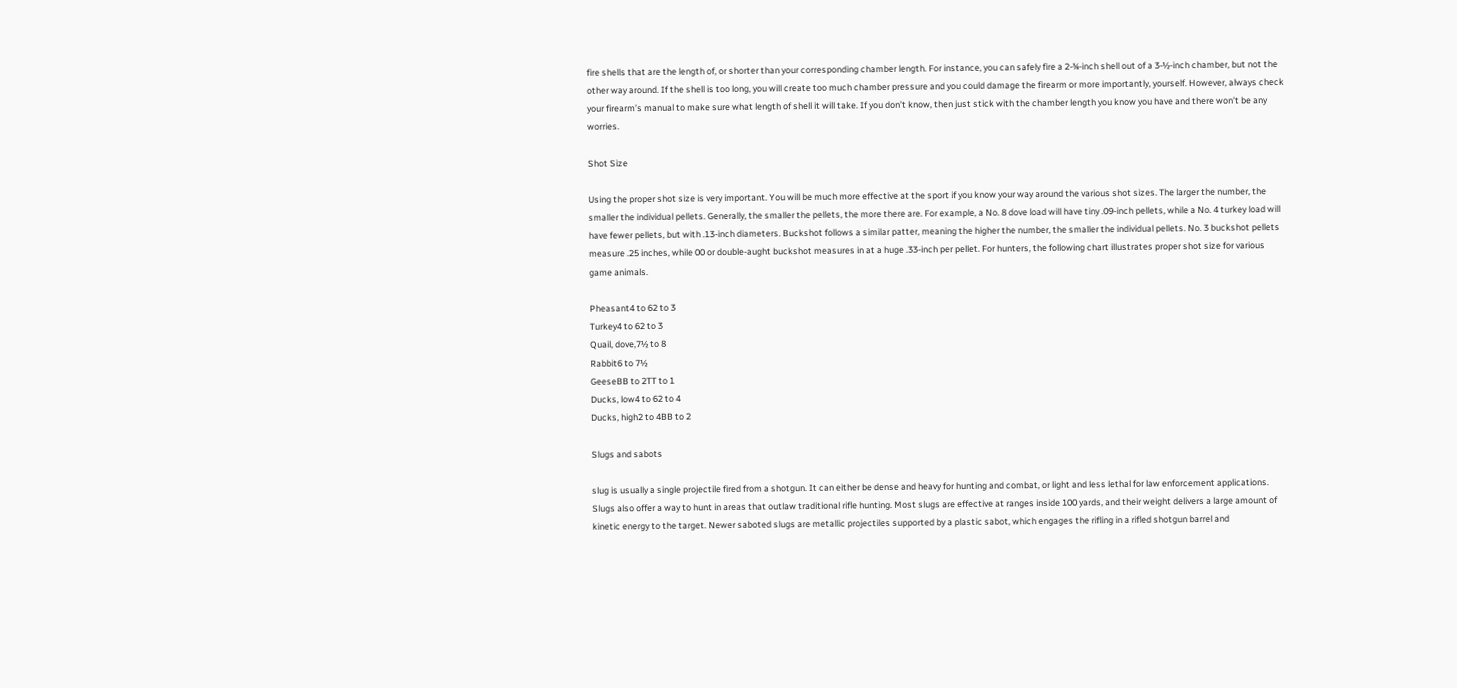fire shells that are the length of, or shorter than your corresponding chamber length. For instance, you can safely fire a 2-¾-inch shell out of a 3-½-inch chamber, but not the other way around. If the shell is too long, you will create too much chamber pressure and you could damage the firearm or more importantly, yourself. However, always check your firearm’s manual to make sure what length of shell it will take. If you don’t know, then just stick with the chamber length you know you have and there won’t be any worries.

Shot Size

Using the proper shot size is very important. You will be much more effective at the sport if you know your way around the various shot sizes. The larger the number, the smaller the individual pellets. Generally, the smaller the pellets, the more there are. For example, a No. 8 dove load will have tiny .09-inch pellets, while a No. 4 turkey load will have fewer pellets, but with .13-inch diameters. Buckshot follows a similar patter, meaning the higher the number, the smaller the individual pellets. No. 3 buckshot pellets measure .25 inches, while 00 or double-aught buckshot measures in at a huge .33-inch per pellet. For hunters, the following chart illustrates proper shot size for various game animals.

Pheasant4 to 62 to 3
Turkey4 to 62 to 3
Quail, dove,7½ to 8
Rabbit6 to 7½
GeeseBB to 2TT to 1
Ducks, low4 to 62 to 4
Ducks, high2 to 4BB to 2

Slugs and sabots

slug is usually a single projectile fired from a shotgun. It can either be dense and heavy for hunting and combat, or light and less lethal for law enforcement applications. Slugs also offer a way to hunt in areas that outlaw traditional rifle hunting. Most slugs are effective at ranges inside 100 yards, and their weight delivers a large amount of kinetic energy to the target. Newer saboted slugs are metallic projectiles supported by a plastic sabot, which engages the rifling in a rifled shotgun barrel and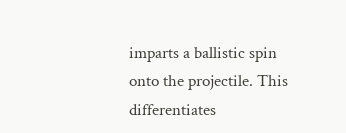imparts a ballistic spin onto the projectile. This differentiates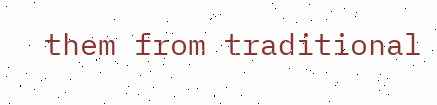them from traditional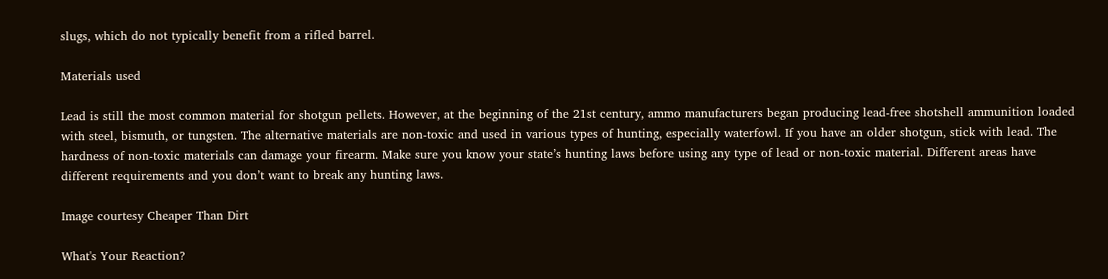slugs, which do not typically benefit from a rifled barrel.

Materials used

Lead is still the most common material for shotgun pellets. However, at the beginning of the 21st century, ammo manufacturers began producing lead-free shotshell ammunition loaded with steel, bismuth, or tungsten. The alternative materials are non-toxic and used in various types of hunting, especially waterfowl. If you have an older shotgun, stick with lead. The hardness of non-toxic materials can damage your firearm. Make sure you know your state’s hunting laws before using any type of lead or non-toxic material. Different areas have different requirements and you don’t want to break any hunting laws.

Image courtesy Cheaper Than Dirt

What's Your Reaction?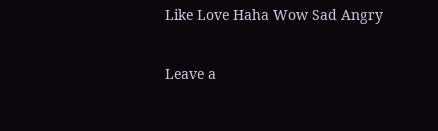Like Love Haha Wow Sad Angry

Leave a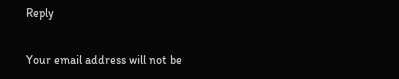Reply

Your email address will not be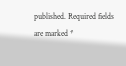published. Required fields are marked *